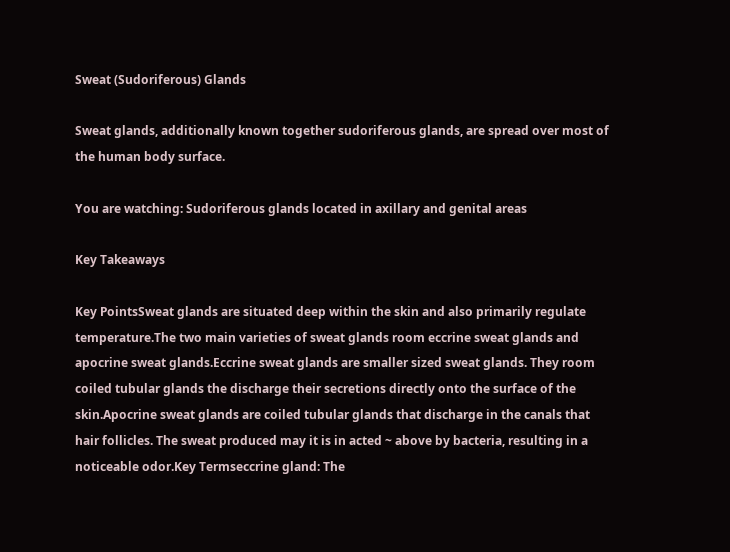Sweat (Sudoriferous) Glands

Sweat glands, additionally known together sudoriferous glands, are spread over most of the human body surface.

You are watching: Sudoriferous glands located in axillary and genital areas

Key Takeaways

Key PointsSweat glands are situated deep within the skin and also primarily regulate temperature.The two main varieties of sweat glands room eccrine sweat glands and apocrine sweat glands.Eccrine sweat glands are smaller sized sweat glands. They room coiled tubular glands the discharge their secretions directly onto the surface of the skin.Apocrine sweat glands are coiled tubular glands that discharge in the canals that hair follicles. The sweat produced may it is in acted ~ above by bacteria, resulting in a noticeable odor.Key Termseccrine gland: The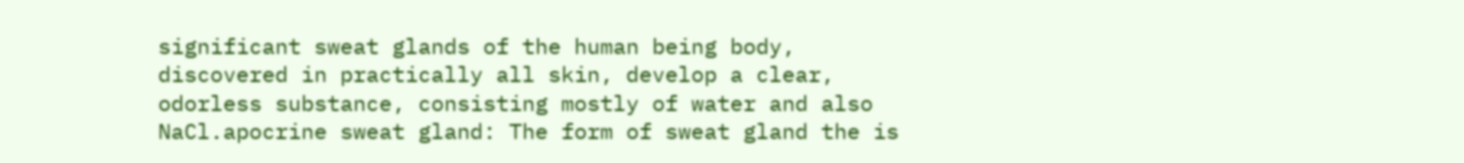significant sweat glands of the human being body, discovered in practically all skin, develop a clear, odorless substance, consisting mostly of water and also NaCl.apocrine sweat gland: The form of sweat gland the is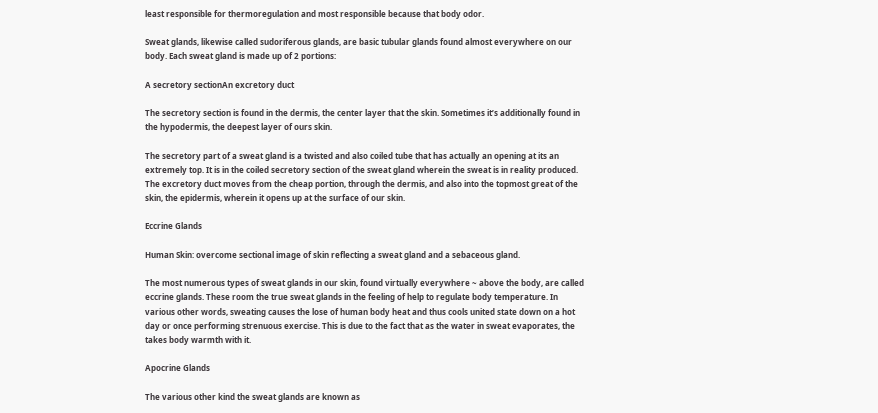least responsible for thermoregulation and most responsible because that body odor.

Sweat glands, likewise called sudoriferous glands, are basic tubular glands found almost everywhere on our body. Each sweat gland is made up of 2 portions:

A secretory sectionAn excretory duct

The secretory section is found in the dermis, the center layer that the skin. Sometimes it’s additionally found in the hypodermis, the deepest layer of ours skin.

The secretory part of a sweat gland is a twisted and also coiled tube that has actually an opening at its an extremely top. It is in the coiled secretory section of the sweat gland wherein the sweat is in reality produced. The excretory duct moves from the cheap portion, through the dermis, and also into the topmost great of the skin, the epidermis, wherein it opens up at the surface of our skin.

Eccrine Glands

Human Skin: overcome sectional image of skin reflecting a sweat gland and a sebaceous gland.

The most numerous types of sweat glands in our skin, found virtually everywhere ~ above the body, are called eccrine glands. These room the true sweat glands in the feeling of help to regulate body temperature. In various other words, sweating causes the lose of human body heat and thus cools united state down on a hot day or once performing strenuous exercise. This is due to the fact that as the water in sweat evaporates, the takes body warmth with it.

Apocrine Glands

The various other kind the sweat glands are known as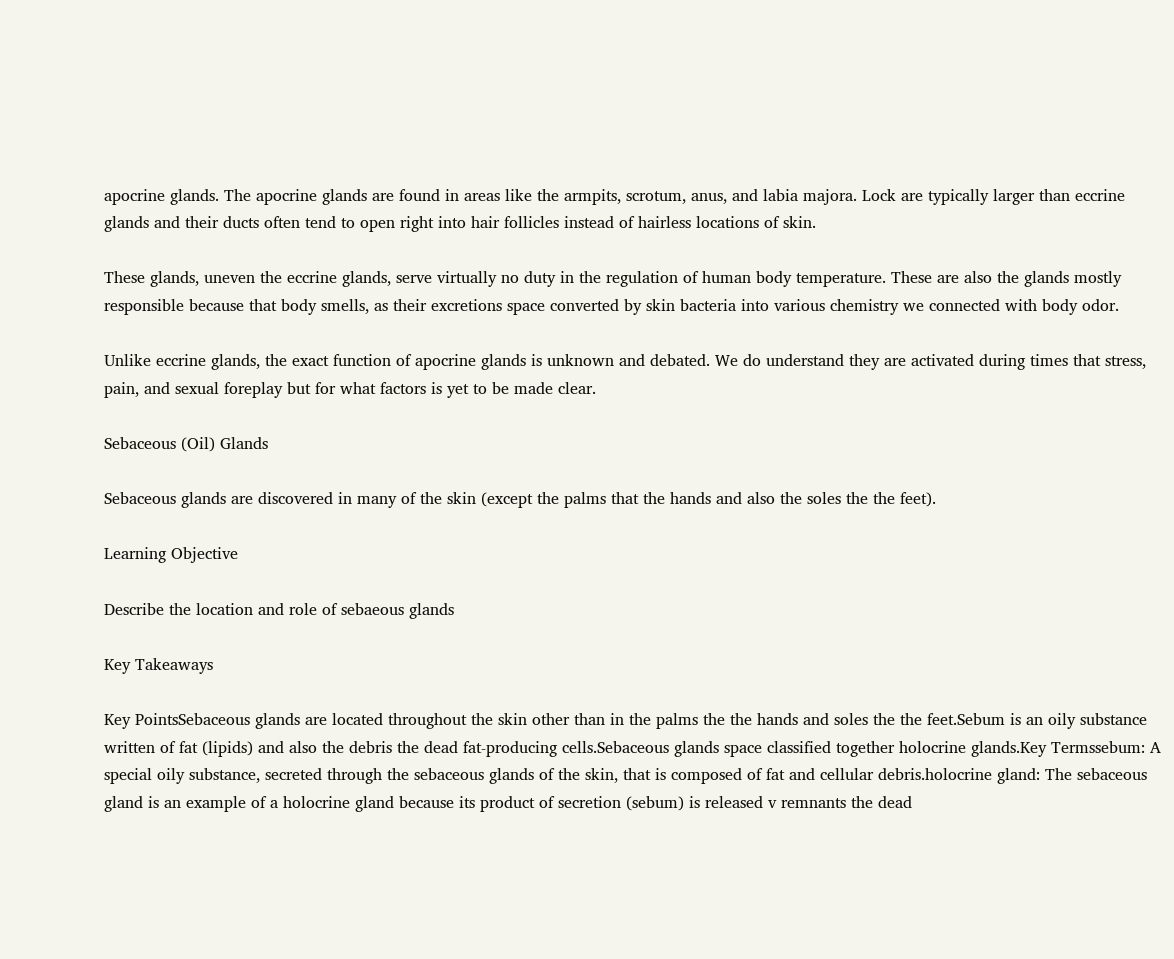apocrine glands. The apocrine glands are found in areas like the armpits, scrotum, anus, and labia majora. Lock are typically larger than eccrine glands and their ducts often tend to open right into hair follicles instead of hairless locations of skin.

These glands, uneven the eccrine glands, serve virtually no duty in the regulation of human body temperature. These are also the glands mostly responsible because that body smells, as their excretions space converted by skin bacteria into various chemistry we connected with body odor.

Unlike eccrine glands, the exact function of apocrine glands is unknown and debated. We do understand they are activated during times that stress, pain, and sexual foreplay but for what factors is yet to be made clear.

Sebaceous (Oil) Glands

Sebaceous glands are discovered in many of the skin (except the palms that the hands and also the soles the the feet).

Learning Objective

Describe the location and role of sebaeous glands

Key Takeaways

Key PointsSebaceous glands are located throughout the skin other than in the palms the the hands and soles the the feet.Sebum is an oily substance written of fat (lipids) and also the debris the dead fat-producing cells.Sebaceous glands space classified together holocrine glands.Key Termssebum: A special oily substance, secreted through the sebaceous glands of the skin, that is composed of fat and cellular debris.holocrine gland: The sebaceous gland is an example of a holocrine gland because its product of secretion (sebum) is released v remnants the dead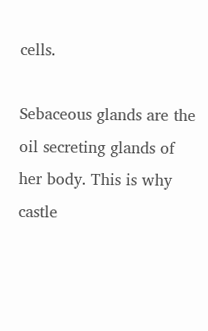cells.

Sebaceous glands are the oil secreting glands of her body. This is why castle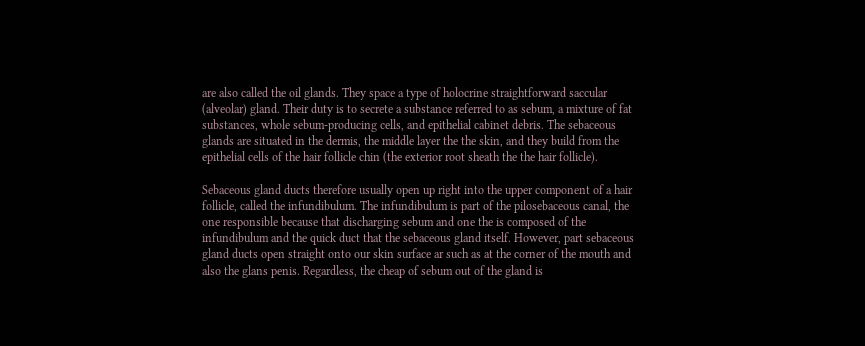are also called the oil glands. They space a type of holocrine straightforward saccular (alveolar) gland. Their duty is to secrete a substance referred to as sebum, a mixture of fat substances, whole sebum-producing cells, and epithelial cabinet debris. The sebaceous glands are situated in the dermis, the middle layer the the skin, and they build from the epithelial cells of the hair follicle chin (the exterior root sheath the the hair follicle).

Sebaceous gland ducts therefore usually open up right into the upper component of a hair follicle, called the infundibulum. The infundibulum is part of the pilosebaceous canal, the one responsible because that discharging sebum and one the is composed of the infundibulum and the quick duct that the sebaceous gland itself. However, part sebaceous gland ducts open straight onto our skin surface ar such as at the corner of the mouth and also the glans penis. Regardless, the cheap of sebum out of the gland is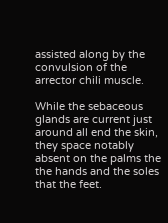assisted along by the convulsion of the arrector chili muscle.

While the sebaceous glands are current just around all end the skin, they space notably absent on the palms the the hands and the soles that the feet.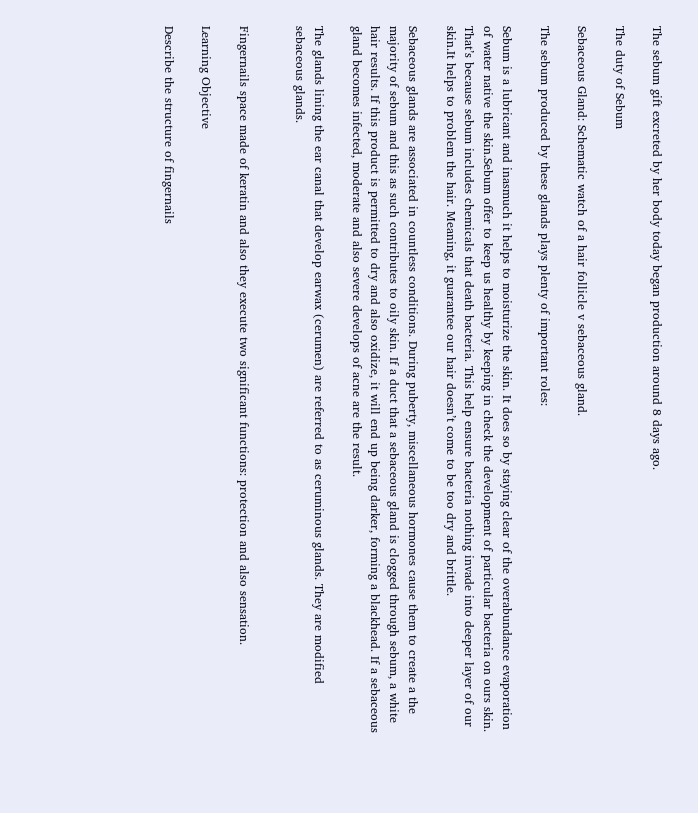The sebum gift excreted by her body today began production around 8 days ago.

The duty of Sebum

Sebaceous Gland: Schematic watch of a hair follicle v sebaceous gland.

The sebum produced by these glands plays plenty of important roles:

Sebum is a lubricant and inasmuch it helps to moisturize the skin. It does so by staying clear of the overabundance evaporation of water native the skin.Sebum offer to keep us healthy by keeping in check the development of particular bacteria on ours skin. That’s because sebum includes chemicals that death bacteria. This help ensure bacteria nothing invade into deeper layer of our skin.It helps to problem the hair. Meaning, it guarantee our hair doesn’t come to be too dry and brittle.

Sebaceous glands are associated in countless conditions. During puberty, miscellaneous hormones cause them to create a the majority of sebum and this as such contributes to oily skin. If a duct that a sebaceous gland is clogged through sebum, a white hair results. If this product is permitted to dry and also oxidize, it will end up being darker, forming a blackhead. If a sebaceous gland becomes infected, moderate and also severe develops of acne are the result.

The glands lining the ear canal that develop earwax (cerumen) are referred to as ceruminous glands. They are modified sebaceous glands.


Fingernails space made of keratin and also they execute two significant functions: protection and also sensation.

Learning Objective

Describe the structure of fingernails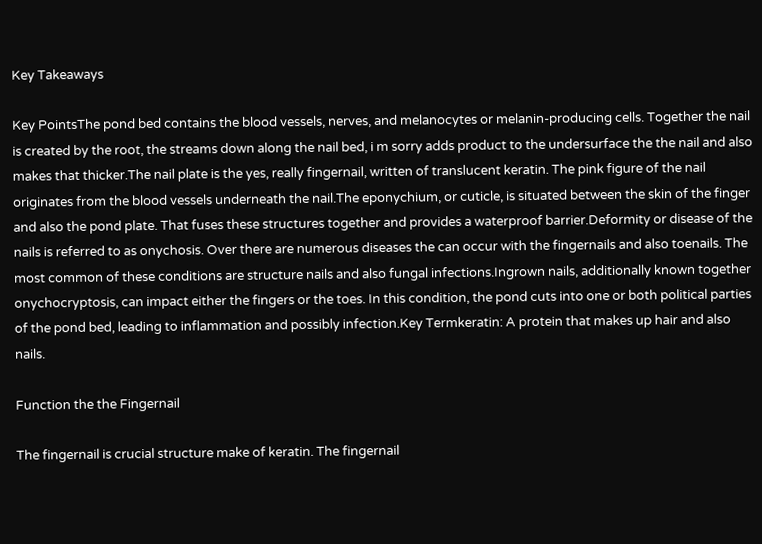Key Takeaways

Key PointsThe pond bed contains the blood vessels, nerves, and melanocytes or melanin-producing cells. Together the nail is created by the root, the streams down along the nail bed, i m sorry adds product to the undersurface the the nail and also makes that thicker.The nail plate is the yes, really fingernail, written of translucent keratin. The pink figure of the nail originates from the blood vessels underneath the nail.The eponychium, or cuticle, is situated between the skin of the finger and also the pond plate. That fuses these structures together and provides a waterproof barrier.Deformity or disease of the nails is referred to as onychosis. Over there are numerous diseases the can occur with the fingernails and also toenails. The most common of these conditions are structure nails and also fungal infections.Ingrown nails, additionally known together onychocryptosis, can impact either the fingers or the toes. In this condition, the pond cuts into one or both political parties of the pond bed, leading to inflammation and possibly infection.Key Termkeratin: A protein that makes up hair and also nails.

Function the the Fingernail

The fingernail is crucial structure make of keratin. The fingernail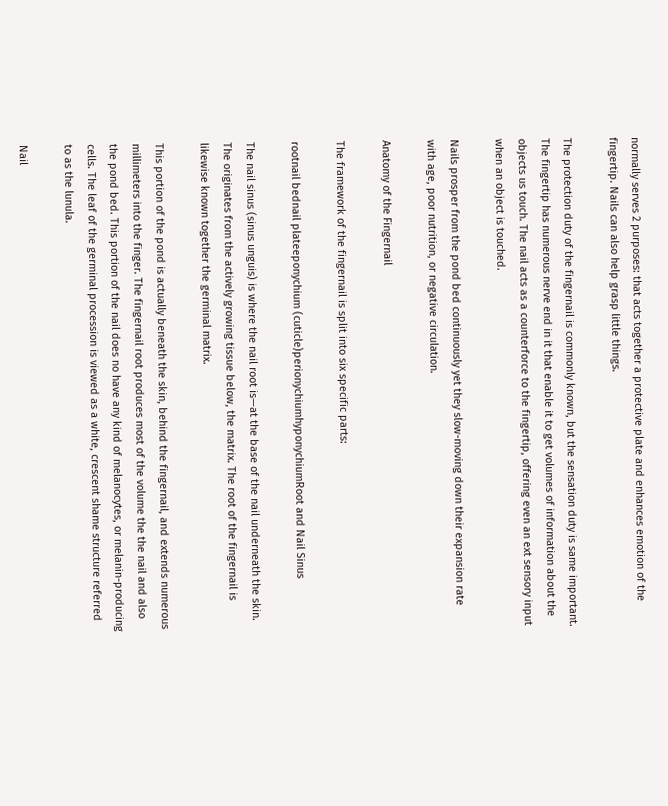normally serves 2 purposes: that acts together a protective plate and enhances emotion of the fingertip. Nails can also help grasp little things.

The protection duty of the fingernail is commonly known, but the sensation duty is same important. The fingertip has numerous nerve end in it that enable it to get volumes of information about the objects us touch. The nail acts as a counterforce to the fingertip, offering even an ext sensory input when an object is touched.

Nails prosper from the pond bed continuously yet they slow-moving down their expansion rate with age, poor nutrition, or negative circulation.

Anatomy of the Fingernail

The framework of the fingernail is split into six specific parts:

rootnail bednail plateeponychium (cuticle)perionychiumhyponychiumRoot and Nail Sinus

The nail sinus (sinus unguis) is where the nail root is—at the base of the nail underneath the skin. The originates from the actively growing tissue below, the matrix. The root of the fingernail is likewise known together the germinal matrix.

This portion of the pond is actually beneath the skin, behind the fingernail, and extends numerous millimeters into the finger. The fingernail root produces most of the volume the the nail and also the pond bed. This portion of the nail does no have any kind of melanocytes, or melanin-producing cells. The leaf of the germinal procession is viewed as a white, crescent shame structure referred to as the lunula.

Nail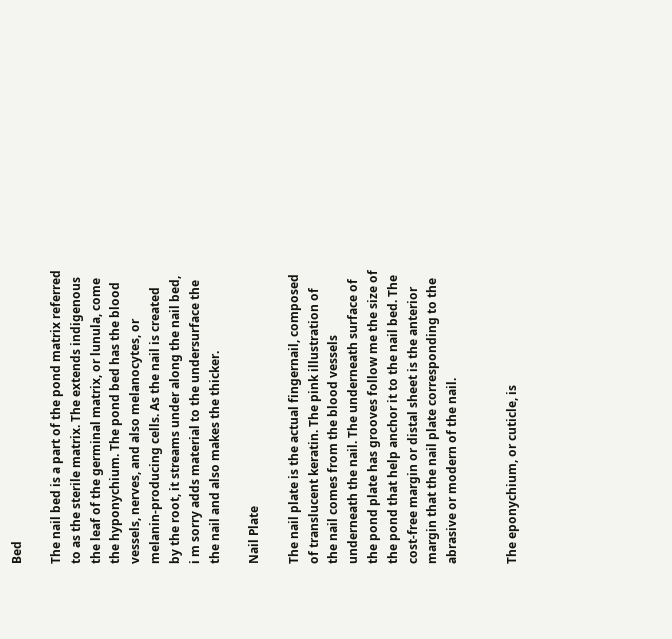Bed

The nail bed is a part of the pond matrix referred to as the sterile matrix. The extends indigenous the leaf of the germinal matrix, or lunula, come the hyponychium. The pond bed has the blood vessels, nerves, and also melanocytes, or melanin-producing cells. As the nail is created by the root, it streams under along the nail bed, i m sorry adds material to the undersurface the the nail and also makes the thicker.

Nail Plate

The nail plate is the actual fingernail, composed of translucent keratin. The pink illustration of the nail comes from the blood vessels underneath the nail. The underneath surface of the pond plate has grooves follow me the size of the pond that help anchor it to the nail bed. The cost-free margin or distal sheet is the anterior margin that the nail plate corresponding to the abrasive or modern of the nail.


The eponychium, or cuticle, is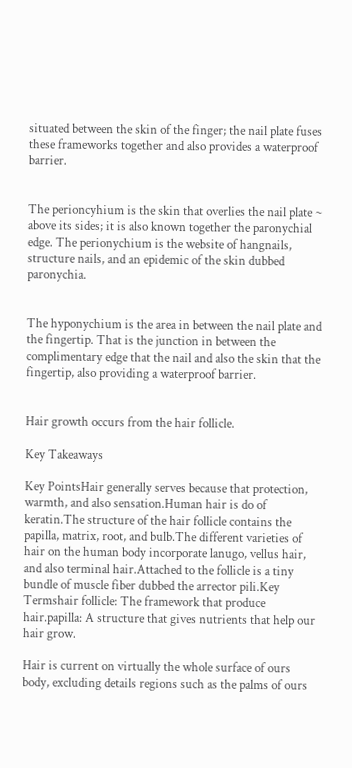situated between the skin of the finger; the nail plate fuses these frameworks together and also provides a waterproof barrier.


The perioncyhium is the skin that overlies the nail plate ~ above its sides; it is also known together the paronychial edge. The perionychium is the website of hangnails, structure nails, and an epidemic of the skin dubbed paronychia.


The hyponychium is the area in between the nail plate and the fingertip. That is the junction in between the complimentary edge that the nail and also the skin that the fingertip, also providing a waterproof barrier.


Hair growth occurs from the hair follicle.

Key Takeaways

Key PointsHair generally serves because that protection, warmth, and also sensation.Human hair is do of keratin.The structure of the hair follicle contains the papilla, matrix, root, and bulb.The different varieties of hair on the human body incorporate lanugo, vellus hair, and also terminal hair.Attached to the follicle is a tiny bundle of muscle fiber dubbed the arrector pili.Key Termshair follicle: The framework that produce hair.papilla: A structure that gives nutrients that help our hair grow.

Hair is current on virtually the whole surface of ours body, excluding details regions such as the palms of ours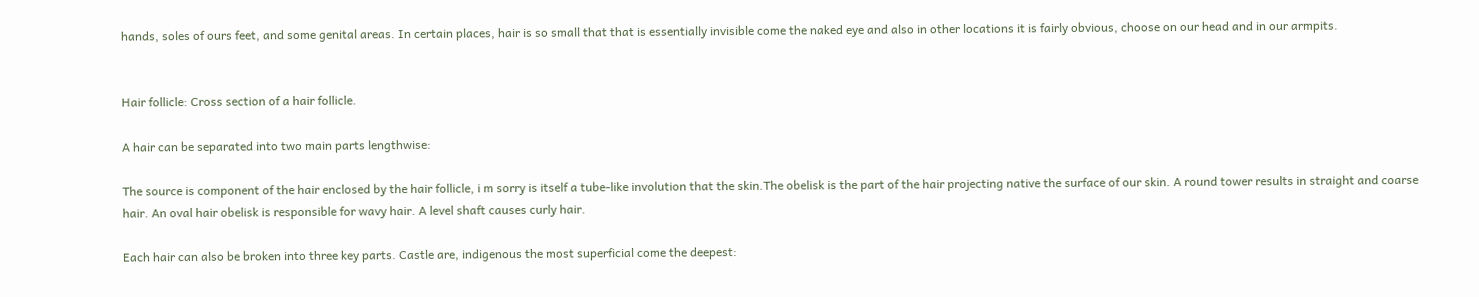hands, soles of ours feet, and some genital areas. In certain places, hair is so small that that is essentially invisible come the naked eye and also in other locations it is fairly obvious, choose on our head and in our armpits.


Hair follicle: Cross section of a hair follicle.

A hair can be separated into two main parts lengthwise:

The source is component of the hair enclosed by the hair follicle, i m sorry is itself a tube-like involution that the skin.The obelisk is the part of the hair projecting native the surface of our skin. A round tower results in straight and coarse hair. An oval hair obelisk is responsible for wavy hair. A level shaft causes curly hair.

Each hair can also be broken into three key parts. Castle are, indigenous the most superficial come the deepest: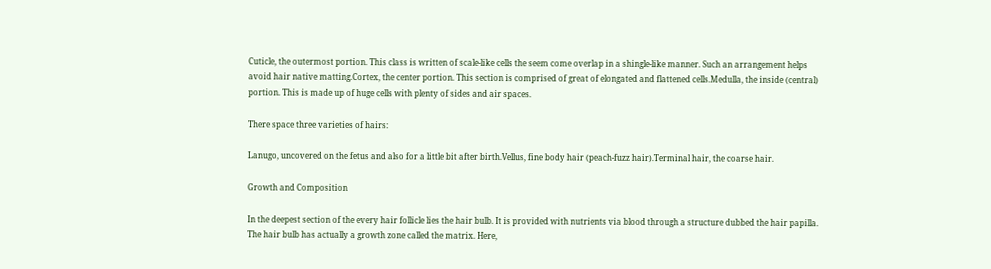Cuticle, the outermost portion. This class is written of scale-like cells the seem come overlap in a shingle-like manner. Such an arrangement helps avoid hair native matting.Cortex, the center portion. This section is comprised of great of elongated and flattened cells.Medulla, the inside (central) portion. This is made up of huge cells with plenty of sides and air spaces.

There space three varieties of hairs:

Lanugo, uncovered on the fetus and also for a little bit after birth.Vellus, fine body hair (peach-fuzz hair).Terminal hair, the coarse hair.

Growth and Composition

In the deepest section of the every hair follicle lies the hair bulb. It is provided with nutrients via blood through a structure dubbed the hair papilla. The hair bulb has actually a growth zone called the matrix. Here,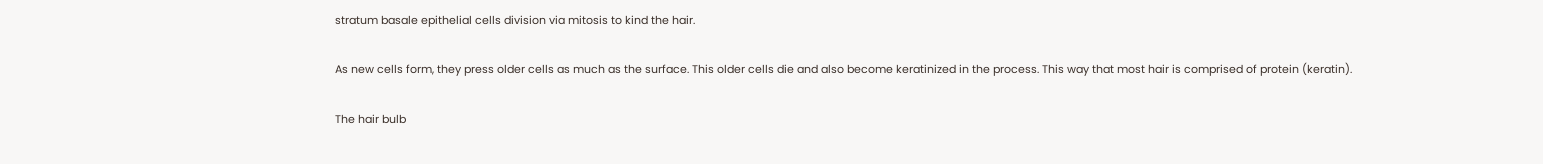stratum basale epithelial cells division via mitosis to kind the hair.

As new cells form, they press older cells as much as the surface. This older cells die and also become keratinized in the process. This way that most hair is comprised of protein (keratin).

The hair bulb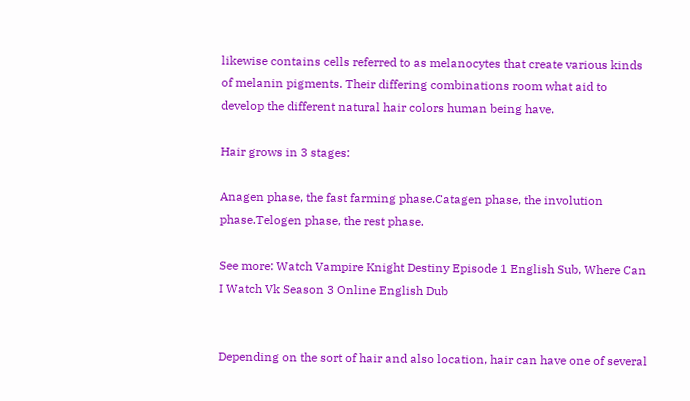likewise contains cells referred to as melanocytes that create various kinds of melanin pigments. Their differing combinations room what aid to develop the different natural hair colors human being have.

Hair grows in 3 stages:

Anagen phase, the fast farming phase.Catagen phase, the involution phase.Telogen phase, the rest phase.

See more: Watch Vampire Knight Destiny Episode 1 English Sub, Where Can I Watch Vk Season 3 Online English Dub


Depending on the sort of hair and also location, hair can have one of several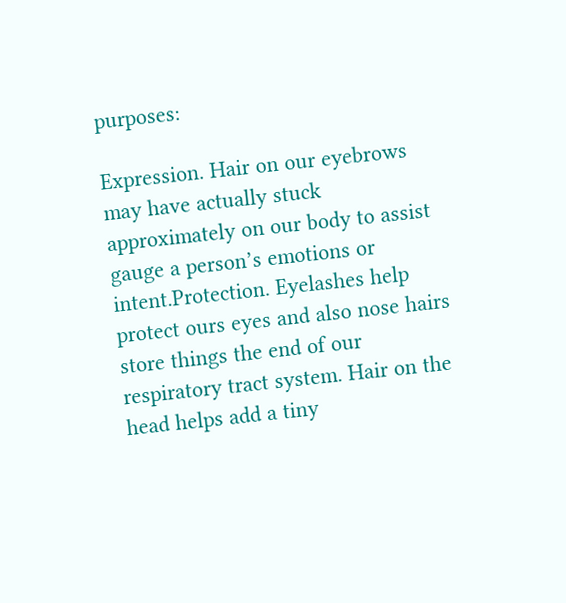purposes:

Expression. Hair on our eyebrows may have actually stuck approximately on our body to assist gauge a person’s emotions or intent.Protection. Eyelashes help protect ours eyes and also nose hairs store things the end of our respiratory tract system. Hair on the head helps add a tiny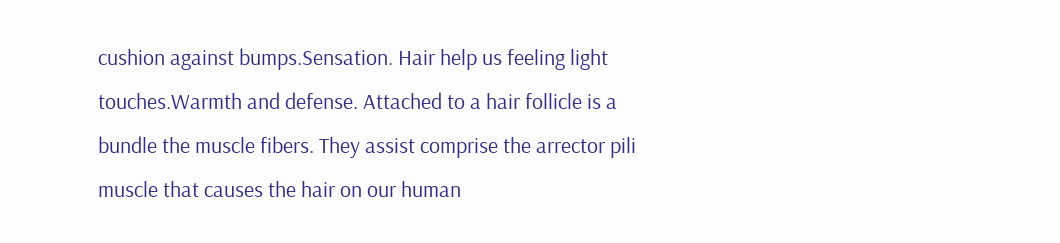cushion against bumps.Sensation. Hair help us feeling light touches.Warmth and defense. Attached to a hair follicle is a bundle the muscle fibers. They assist comprise the arrector pili muscle that causes the hair on our human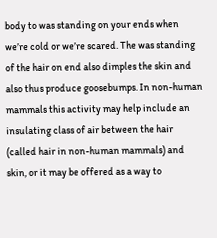body to was standing on your ends when we’re cold or we’re scared. The was standing of the hair on end also dimples the skin and also thus produce goosebumps. In non-human mammals this activity may help include an insulating class of air between the hair (called hair in non-human mammals) and skin, or it may be offered as a way to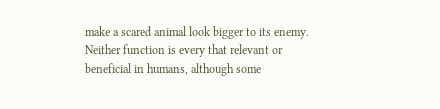make a scared animal look bigger to its enemy. Neither function is every that relevant or beneficial in humans, although some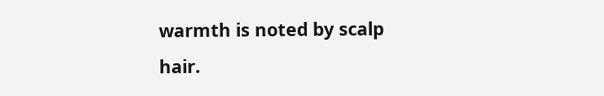warmth is noted by scalp hair.